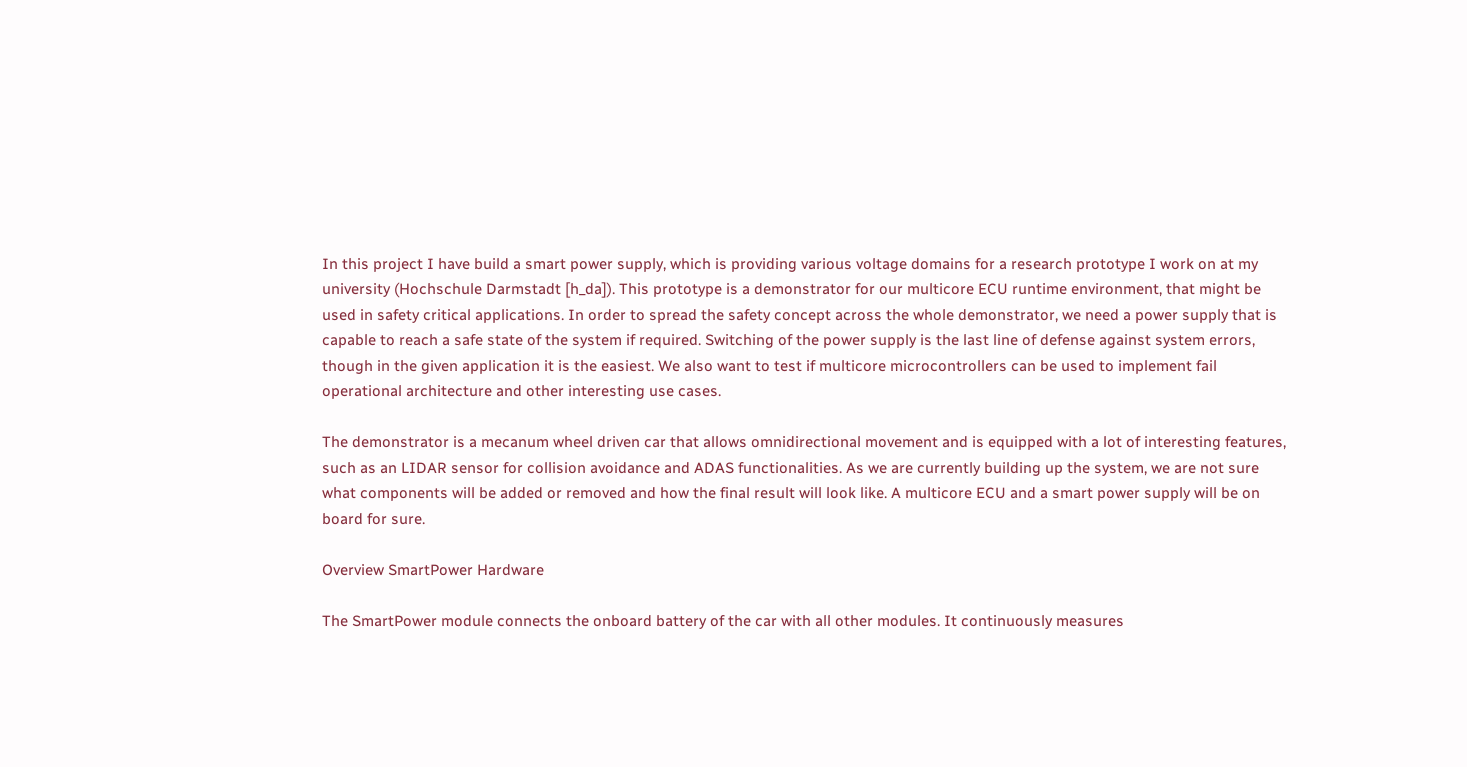In this project I have build a smart power supply, which is providing various voltage domains for a research prototype I work on at my university (Hochschule Darmstadt [h_da]). This prototype is a demonstrator for our multicore ECU runtime environment, that might be used in safety critical applications. In order to spread the safety concept across the whole demonstrator, we need a power supply that is capable to reach a safe state of the system if required. Switching of the power supply is the last line of defense against system errors, though in the given application it is the easiest. We also want to test if multicore microcontrollers can be used to implement fail operational architecture and other interesting use cases.

The demonstrator is a mecanum wheel driven car that allows omnidirectional movement and is equipped with a lot of interesting features, such as an LIDAR sensor for collision avoidance and ADAS functionalities. As we are currently building up the system, we are not sure what components will be added or removed and how the final result will look like. A multicore ECU and a smart power supply will be on board for sure.

Overview SmartPower Hardware

The SmartPower module connects the onboard battery of the car with all other modules. It continuously measures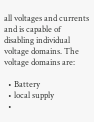all voltages and currents and is capable of disabling individual voltage domains. The voltage domains are:

  • Battery
  • local supply
  •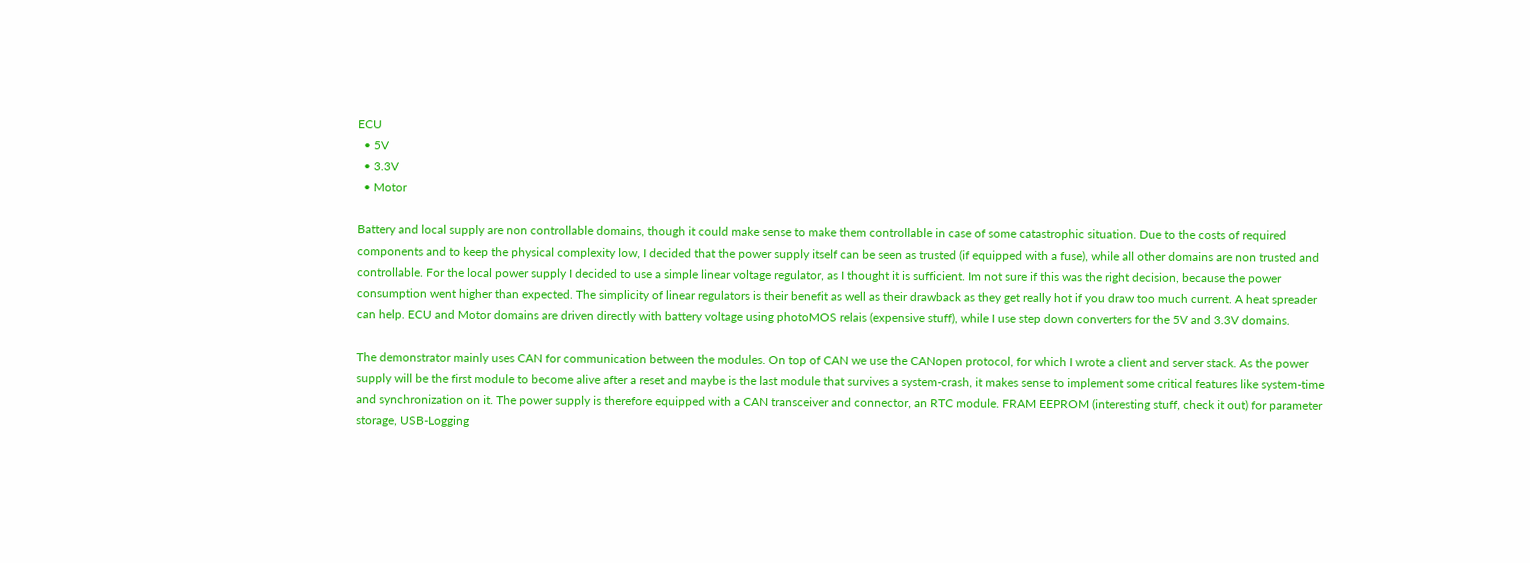ECU
  • 5V
  • 3.3V
  • Motor

Battery and local supply are non controllable domains, though it could make sense to make them controllable in case of some catastrophic situation. Due to the costs of required components and to keep the physical complexity low, I decided that the power supply itself can be seen as trusted (if equipped with a fuse), while all other domains are non trusted and controllable. For the local power supply I decided to use a simple linear voltage regulator, as I thought it is sufficient. Im not sure if this was the right decision, because the power consumption went higher than expected. The simplicity of linear regulators is their benefit as well as their drawback as they get really hot if you draw too much current. A heat spreader can help. ECU and Motor domains are driven directly with battery voltage using photoMOS relais (expensive stuff), while I use step down converters for the 5V and 3.3V domains.

The demonstrator mainly uses CAN for communication between the modules. On top of CAN we use the CANopen protocol, for which I wrote a client and server stack. As the power supply will be the first module to become alive after a reset and maybe is the last module that survives a system-crash, it makes sense to implement some critical features like system-time and synchronization on it. The power supply is therefore equipped with a CAN transceiver and connector, an RTC module. FRAM EEPROM (interesting stuff, check it out) for parameter storage, USB-Logging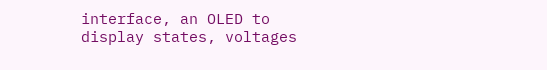interface, an OLED to display states, voltages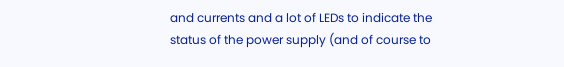and currents and a lot of LEDs to indicate the status of the power supply (and of course to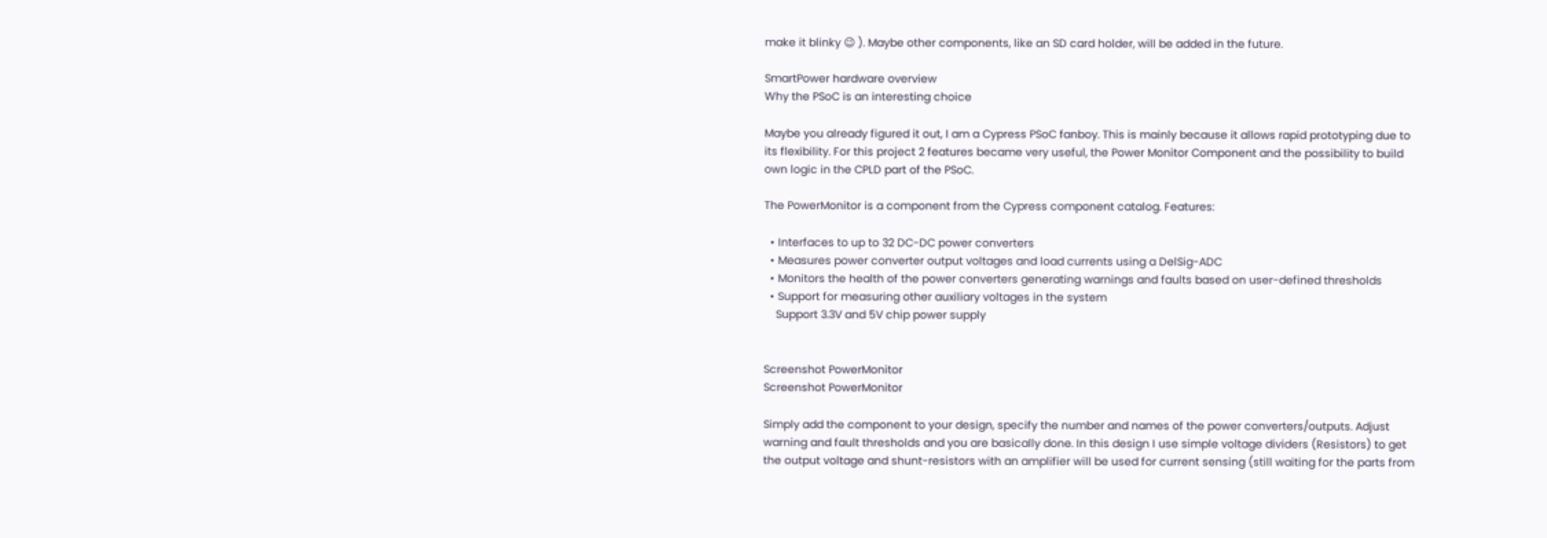make it blinky 😉 ). Maybe other components, like an SD card holder, will be added in the future.

SmartPower hardware overview
Why the PSoC is an interesting choice

Maybe you already figured it out, I am a Cypress PSoC fanboy. This is mainly because it allows rapid prototyping due to its flexibility. For this project 2 features became very useful, the Power Monitor Component and the possibility to build own logic in the CPLD part of the PSoC.

The PowerMonitor is a component from the Cypress component catalog. Features:

  • Interfaces to up to 32 DC-DC power converters
  • Measures power converter output voltages and load currents using a DelSig-ADC
  • Monitors the health of the power converters generating warnings and faults based on user-defined thresholds
  • Support for measuring other auxiliary voltages in the system
    Support 3.3V and 5V chip power supply


Screenshot PowerMonitor
Screenshot PowerMonitor

Simply add the component to your design, specify the number and names of the power converters/outputs. Adjust warning and fault thresholds and you are basically done. In this design I use simple voltage dividers (Resistors) to get the output voltage and shunt-resistors with an amplifier will be used for current sensing (still waiting for the parts from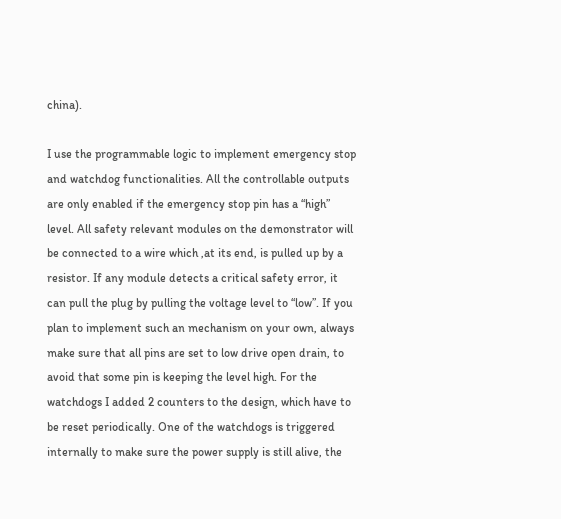china).

I use the programmable logic to implement emergency stop and watchdog functionalities. All the controllable outputs are only enabled if the emergency stop pin has a “high” level. All safety relevant modules on the demonstrator will be connected to a wire which ,at its end, is pulled up by a resistor. If any module detects a critical safety error, it can pull the plug by pulling the voltage level to “low”. If you plan to implement such an mechanism on your own, always make sure that all pins are set to low drive open drain, to avoid that some pin is keeping the level high. For the watchdogs I added 2 counters to the design, which have to be reset periodically. One of the watchdogs is triggered internally to make sure the power supply is still alive, the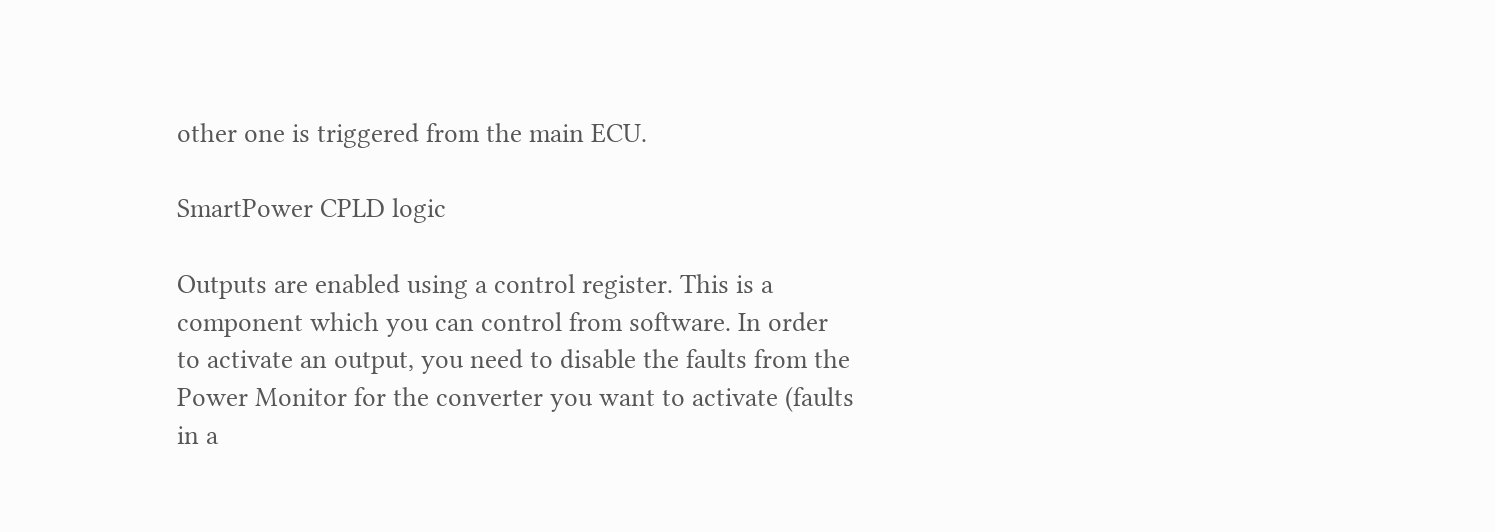other one is triggered from the main ECU.

SmartPower CPLD logic

Outputs are enabled using a control register. This is a component which you can control from software. In order to activate an output, you need to disable the faults from the Power Monitor for the converter you want to activate (faults in a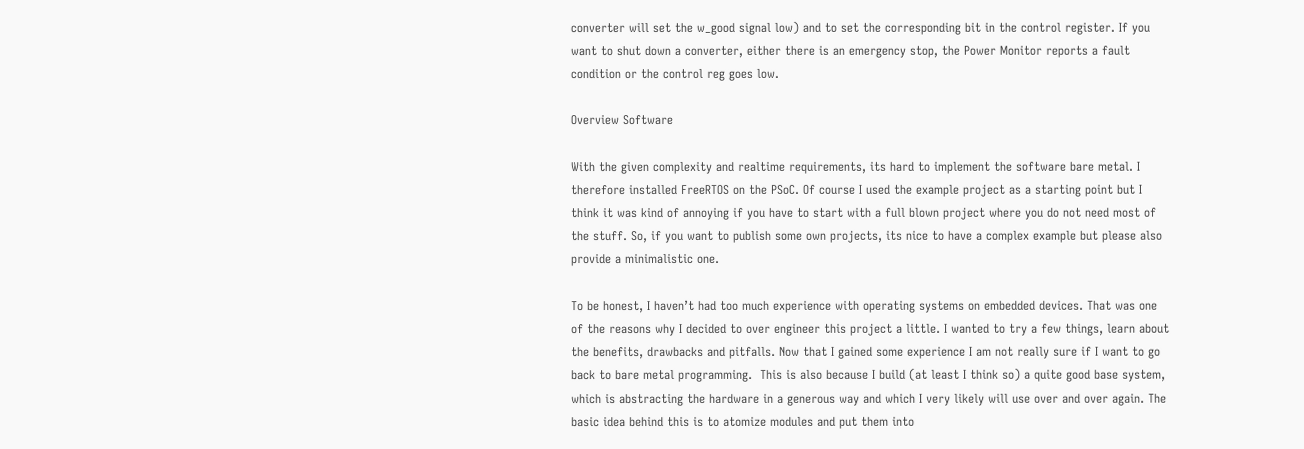converter will set the w_good signal low) and to set the corresponding bit in the control register. If you want to shut down a converter, either there is an emergency stop, the Power Monitor reports a fault condition or the control reg goes low.

Overview Software

With the given complexity and realtime requirements, its hard to implement the software bare metal. I therefore installed FreeRTOS on the PSoC. Of course I used the example project as a starting point but I think it was kind of annoying if you have to start with a full blown project where you do not need most of the stuff. So, if you want to publish some own projects, its nice to have a complex example but please also provide a minimalistic one.

To be honest, I haven’t had too much experience with operating systems on embedded devices. That was one of the reasons why I decided to over engineer this project a little. I wanted to try a few things, learn about the benefits, drawbacks and pitfalls. Now that I gained some experience I am not really sure if I want to go back to bare metal programming.  This is also because I build (at least I think so) a quite good base system, which is abstracting the hardware in a generous way and which I very likely will use over and over again. The basic idea behind this is to atomize modules and put them into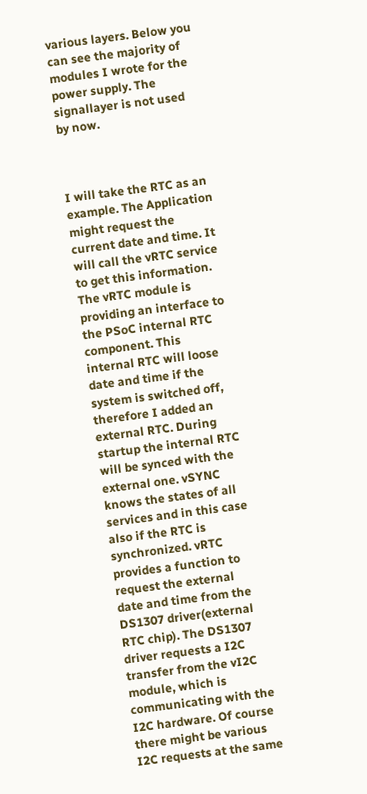various layers. Below you can see the majority of modules I wrote for the power supply. The signallayer is not used by now.



I will take the RTC as an example. The Application might request the current date and time. It will call the vRTC service to get this information. The vRTC module is providing an interface to the PSoC internal RTC component. This internal RTC will loose date and time if the system is switched off, therefore I added an external RTC. During startup the internal RTC will be synced with the external one. vSYNC knows the states of all services and in this case also if the RTC is synchronized. vRTC provides a function to request the external date and time from the DS1307 driver(external RTC chip). The DS1307 driver requests a I2C transfer from the vI2C module, which is communicating with the I2C hardware. Of course there might be various I2C requests at the same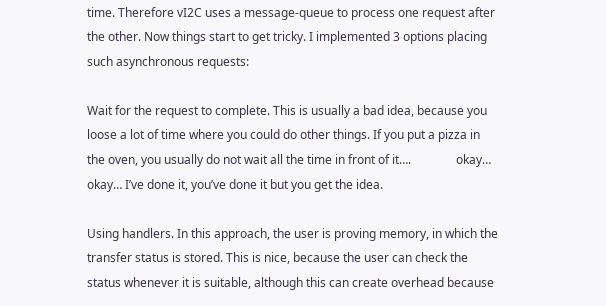time. Therefore vI2C uses a message-queue to process one request after the other. Now things start to get tricky. I implemented 3 options placing such asynchronous requests:

Wait for the request to complete. This is usually a bad idea, because you loose a lot of time where you could do other things. If you put a pizza in the oven, you usually do not wait all the time in front of it….               okay… okay… I’ve done it, you’ve done it but you get the idea.

Using handlers. In this approach, the user is proving memory, in which the transfer status is stored. This is nice, because the user can check the status whenever it is suitable, although this can create overhead because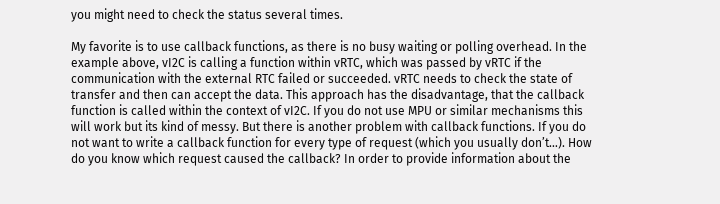you might need to check the status several times.

My favorite is to use callback functions, as there is no busy waiting or polling overhead. In the example above, vI2C is calling a function within vRTC, which was passed by vRTC if the communication with the external RTC failed or succeeded. vRTC needs to check the state of transfer and then can accept the data. This approach has the disadvantage, that the callback function is called within the context of vI2C. If you do not use MPU or similar mechanisms this will work but its kind of messy. But there is another problem with callback functions. If you do not want to write a callback function for every type of request (which you usually don’t…). How do you know which request caused the callback? In order to provide information about the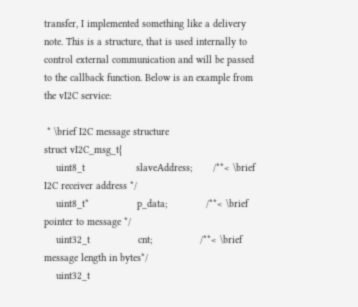transfer, I implemented something like a delivery note. This is a structure, that is used internally to control external communication and will be passed to the callback function. Below is an example from the vI2C service:

 * \brief I2C message structure
struct vI2C_msg_t{
    uint8_t                 slaveAddress;       /**< \brief I2C receiver address */
    uint8_t*                p_data;             /**< \brief pointer to message */
    uint32_t                cnt;                /**< \brief message length in bytes*/
    uint32_t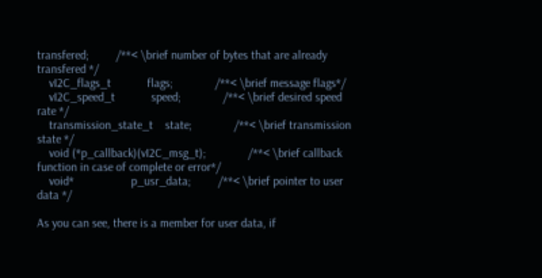transfered;         /**< \brief number of bytes that are already transfered */
    vI2C_flags_t            flags;              /**< \brief message flags*/
    vI2C_speed_t            speed;              /**< \brief desired speed rate */
    transmission_state_t    state;              /**< \brief transmission state */
    void (*p_callback)(vI2C_msg_t);              /**< \brief callback function in case of complete or error*/
    void*                   p_usr_data;         /**< \brief pointer to user data */

As you can see, there is a member for user data, if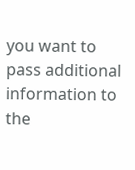you want to pass additional information to the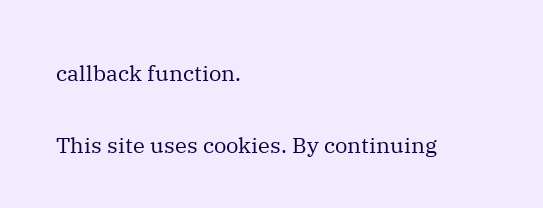callback function.


This site uses cookies. By continuing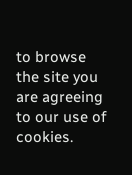to browse the site you are agreeing to our use of cookies.